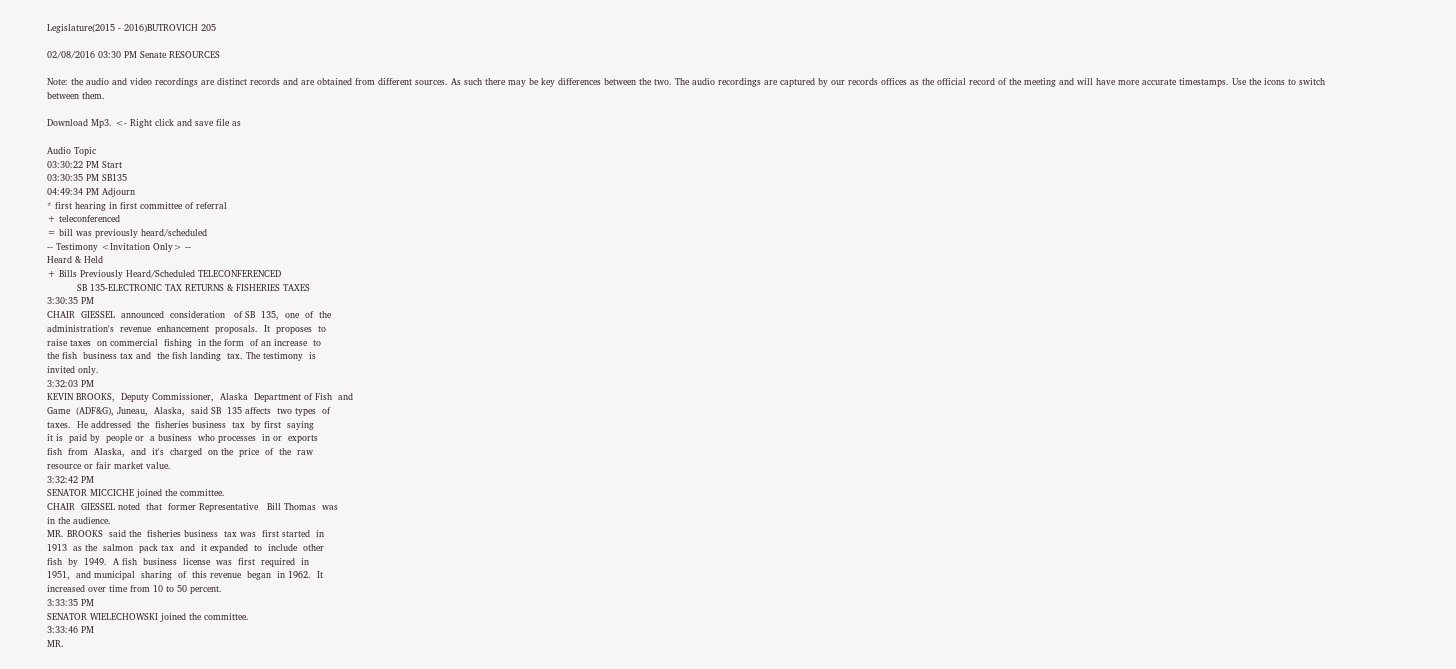Legislature(2015 - 2016)BUTROVICH 205

02/08/2016 03:30 PM Senate RESOURCES

Note: the audio and video recordings are distinct records and are obtained from different sources. As such there may be key differences between the two. The audio recordings are captured by our records offices as the official record of the meeting and will have more accurate timestamps. Use the icons to switch between them.

Download Mp3. <- Right click and save file as

Audio Topic
03:30:22 PM Start
03:30:35 PM SB135
04:49:34 PM Adjourn
* first hearing in first committee of referral
+ teleconferenced
= bill was previously heard/scheduled
-- Testimony <Invitation Only> --
Heard & Held
+ Bills Previously Heard/Scheduled TELECONFERENCED
          SB 135-ELECTRONIC TAX RETURNS & FISHERIES TAXES
3:30:35 PM
CHAIR  GIESSEL  announced  consideration   of SB  135,  one  of  the
administration's  revenue  enhancement  proposals.  It  proposes  to
raise taxes  on commercial  fishing  in the form  of an increase  to
the fish  business tax and  the fish landing  tax. The testimony  is
invited only.
3:32:03 PM
KEVIN BROOKS,  Deputy Commissioner,  Alaska  Department of Fish  and
Game  (ADF&G), Juneau,  Alaska,  said SB  135 affects  two types  of
taxes.  He addressed  the  fisheries business  tax  by first  saying
it is  paid by  people or  a business  who processes  in or  exports
fish  from  Alaska,  and  it's  charged  on the  price  of  the  raw
resource or fair market value.
3:32:42 PM
SENATOR MICCICHE joined the committee.
CHAIR  GIESSEL noted  that  former Representative   Bill Thomas  was
in the audience.
MR. BROOKS  said the  fisheries business  tax was  first started  in
1913  as the  salmon  pack tax  and  it expanded  to  include  other
fish  by  1949.  A fish  business  license  was  first  required  in
1951,  and municipal  sharing  of  this revenue  began  in 1962.  It
increased over time from 10 to 50 percent.
3:33:35 PM
SENATOR WIELECHOWSKI joined the committee.
3:33:46 PM
MR.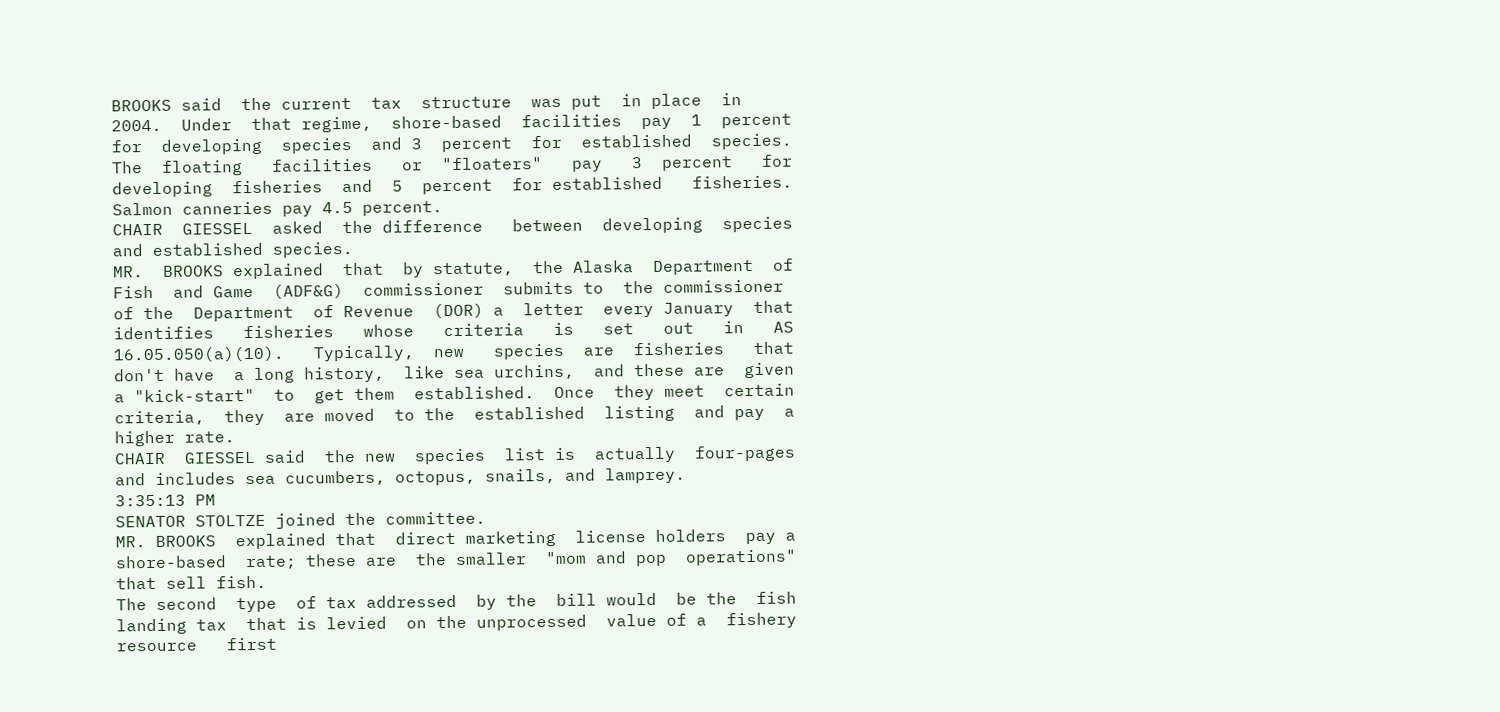BROOKS said  the current  tax  structure  was put  in place  in
2004.  Under  that regime,  shore-based  facilities  pay  1  percent
for  developing  species  and 3  percent  for  established  species.
The  floating   facilities   or  "floaters"   pay   3  percent   for
developing  fisheries  and  5  percent  for established   fisheries.
Salmon canneries pay 4.5 percent.
CHAIR  GIESSEL  asked  the difference   between  developing  species
and established species.
MR.  BROOKS explained  that  by statute,  the Alaska  Department  of
Fish  and Game  (ADF&G)  commissioner  submits to  the commissioner
of the  Department  of Revenue  (DOR) a  letter  every January  that
identifies   fisheries   whose   criteria   is   set   out   in   AS
16.05.050(a)(10).   Typically,  new   species  are  fisheries   that
don't have  a long history,  like sea urchins,  and these are  given
a "kick-start"  to  get them  established.  Once  they meet  certain
criteria,  they  are moved  to the  established  listing  and pay  a
higher rate.
CHAIR  GIESSEL said  the new  species  list is  actually  four-pages
and includes sea cucumbers, octopus, snails, and lamprey.
3:35:13 PM
SENATOR STOLTZE joined the committee.
MR. BROOKS  explained that  direct marketing  license holders  pay a
shore-based  rate; these are  the smaller  "mom and pop  operations"
that sell fish.
The second  type  of tax addressed  by the  bill would  be the  fish
landing tax  that is levied  on the unprocessed  value of a  fishery
resource   first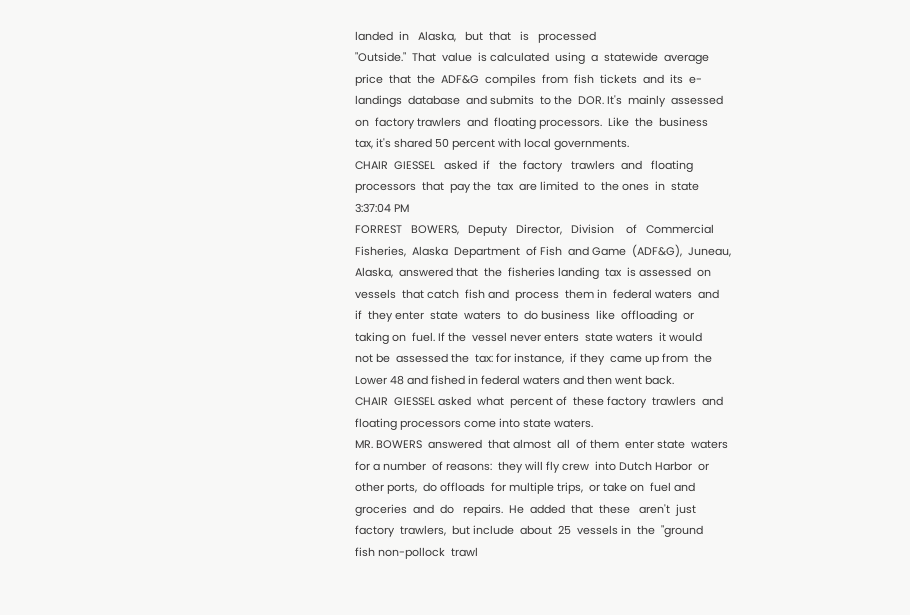landed  in   Alaska,   but  that   is   processed
"Outside."  That  value  is calculated  using  a  statewide  average
price  that  the  ADF&G  compiles  from  fish  tickets  and  its  e-
landings  database  and submits  to the  DOR. It's  mainly  assessed
on  factory trawlers  and  floating processors.  Like  the  business
tax, it's shared 50 percent with local governments.
CHAIR  GIESSEL   asked  if   the  factory   trawlers  and   floating
processors  that  pay the  tax  are limited  to  the ones  in  state
3:37:04 PM
FORREST   BOWERS,   Deputy   Director,   Division    of   Commercial
Fisheries,  Alaska  Department  of Fish  and Game  (ADF&G),  Juneau,
Alaska,  answered that  the  fisheries landing  tax  is assessed  on
vessels  that catch  fish and  process  them in  federal waters  and
if  they enter  state  waters  to  do business  like  offloading  or
taking on  fuel. If the  vessel never enters  state waters  it would
not be  assessed the  tax: for instance,  if they  came up from  the
Lower 48 and fished in federal waters and then went back.
CHAIR  GIESSEL asked  what  percent of  these factory  trawlers  and
floating processors come into state waters.
MR. BOWERS  answered  that almost  all  of them  enter state  waters
for a number  of reasons:  they will fly crew  into Dutch Harbor  or
other ports,  do offloads  for multiple trips,  or take on  fuel and
groceries  and  do   repairs.  He  added  that  these   aren't  just
factory  trawlers,  but include  about  25  vessels in  the  "ground
fish non-pollock  trawl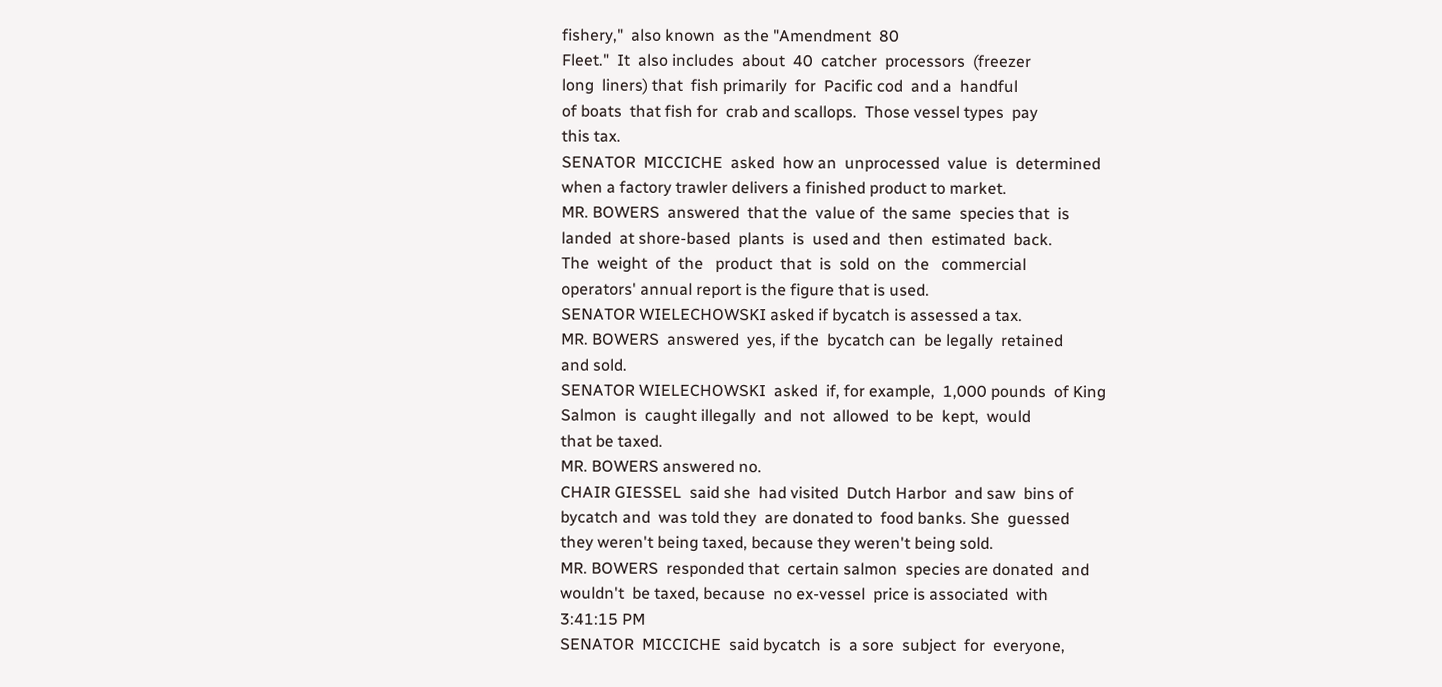fishery,"  also known  as the "Amendment  80
Fleet."  It  also includes  about  40  catcher  processors  (freezer
long  liners) that  fish primarily  for  Pacific cod  and a  handful
of boats  that fish for  crab and scallops.  Those vessel types  pay
this tax.
SENATOR  MICCICHE  asked  how an  unprocessed  value  is  determined
when a factory trawler delivers a finished product to market.
MR. BOWERS  answered  that the  value of  the same  species that  is
landed  at shore-based  plants  is  used and  then  estimated  back.
The  weight  of  the   product  that  is  sold  on  the   commercial
operators' annual report is the figure that is used.
SENATOR WIELECHOWSKI asked if bycatch is assessed a tax.
MR. BOWERS  answered  yes, if the  bycatch can  be legally  retained
and sold.
SENATOR WIELECHOWSKI  asked  if, for example,  1,000 pounds  of King
Salmon  is  caught illegally  and  not  allowed  to be  kept,  would
that be taxed.
MR. BOWERS answered no.
CHAIR GIESSEL  said she  had visited  Dutch Harbor  and saw  bins of
bycatch and  was told they  are donated to  food banks. She  guessed
they weren't being taxed, because they weren't being sold.
MR. BOWERS  responded that  certain salmon  species are donated  and
wouldn't  be taxed, because  no ex-vessel  price is associated  with
3:41:15 PM
SENATOR  MICCICHE  said bycatch  is  a sore  subject  for  everyone,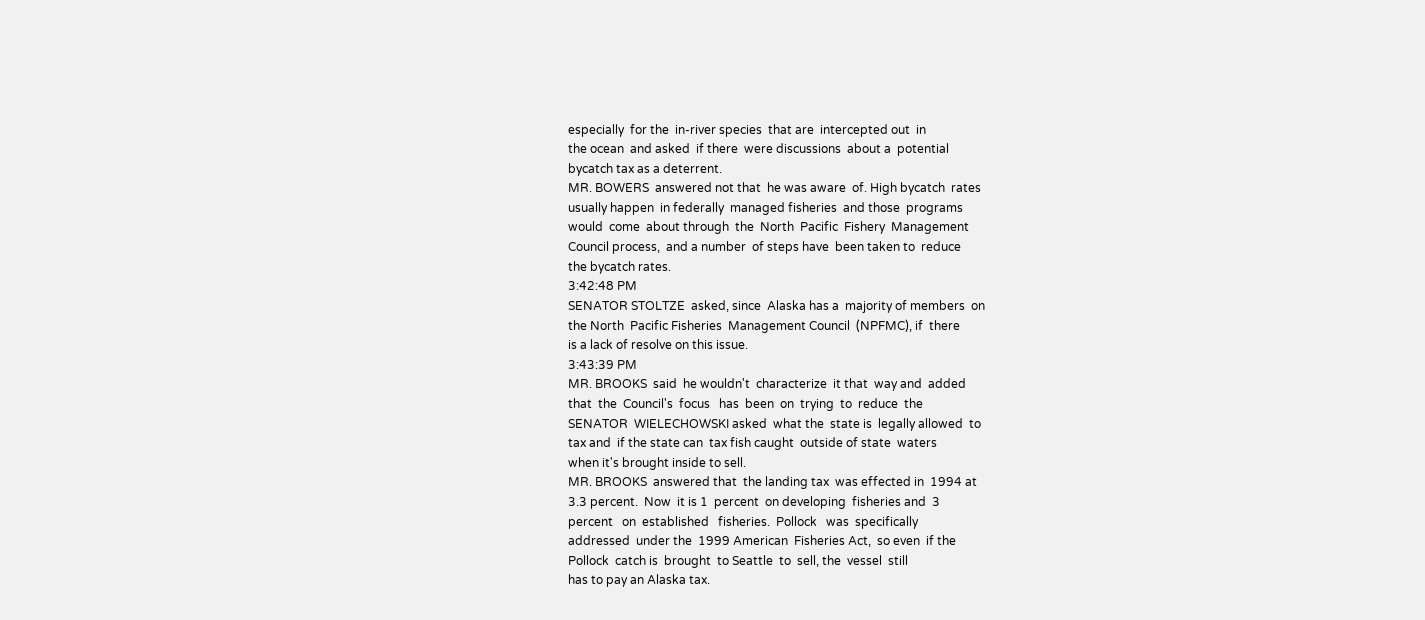especially  for the  in-river species  that are  intercepted out  in
the ocean  and asked  if there  were discussions  about a  potential
bycatch tax as a deterrent.
MR. BOWERS  answered not that  he was aware  of. High bycatch  rates
usually happen  in federally  managed fisheries  and those  programs
would  come  about through  the  North  Pacific  Fishery  Management
Council process,  and a number  of steps have  been taken to  reduce
the bycatch rates.
3:42:48 PM
SENATOR STOLTZE  asked, since  Alaska has a  majority of members  on
the North  Pacific Fisheries  Management Council  (NPFMC), if  there
is a lack of resolve on this issue.
3:43:39 PM
MR. BROOKS  said  he wouldn't  characterize  it that  way and  added
that  the  Council's  focus   has  been  on  trying  to  reduce  the
SENATOR  WIELECHOWSKI asked  what the  state is  legally allowed  to
tax and  if the state can  tax fish caught  outside of state  waters
when it's brought inside to sell.
MR. BROOKS  answered that  the landing tax  was effected in  1994 at
3.3 percent.  Now  it is 1  percent  on developing  fisheries and  3
percent   on  established   fisheries.  Pollock   was  specifically
addressed  under the  1999 American  Fisheries Act,  so even  if the
Pollock  catch is  brought  to Seattle  to  sell, the  vessel  still
has to pay an Alaska tax.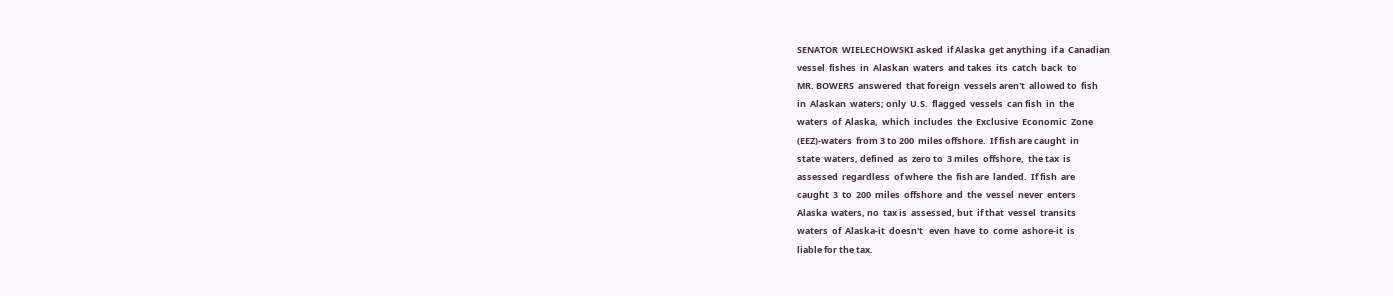SENATOR  WIELECHOWSKI asked  if Alaska  get anything  if a  Canadian
vessel  fishes  in  Alaskan  waters  and takes  its  catch  back  to
MR. BOWERS  answered  that foreign  vessels aren't  allowed to  fish
in  Alaskan  waters; only  U.S.  flagged  vessels  can fish  in  the
waters  of  Alaska,  which  includes  the  Exclusive  Economic  Zone
(EEZ)-waters  from 3 to 200  miles offshore.  If fish are caught  in
state  waters, defined  as  zero to  3 miles  offshore,  the tax  is
assessed  regardless  of where  the  fish are  landed.  If fish  are
caught  3  to  200  miles  offshore  and  the  vessel  never  enters
Alaska  waters, no  tax is  assessed, but  if that  vessel  transits
waters  of  Alaska-it  doesn't   even  have  to  come  ashore-it  is
liable for the tax.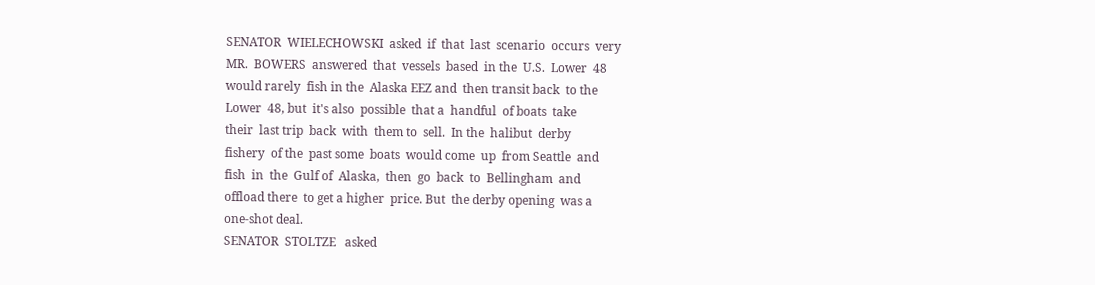SENATOR  WIELECHOWSKI  asked  if  that  last  scenario  occurs  very
MR.  BOWERS  answered  that  vessels  based  in the  U.S.  Lower  48
would rarely  fish in the  Alaska EEZ and  then transit back  to the
Lower  48, but  it's also  possible  that a  handful  of boats  take
their  last trip  back  with  them to  sell.  In the  halibut  derby
fishery  of the  past some  boats  would come  up  from Seattle  and
fish  in  the  Gulf of  Alaska,  then  go  back  to  Bellingham  and
offload there  to get a higher  price. But  the derby opening  was a
one-shot deal.
SENATOR  STOLTZE   asked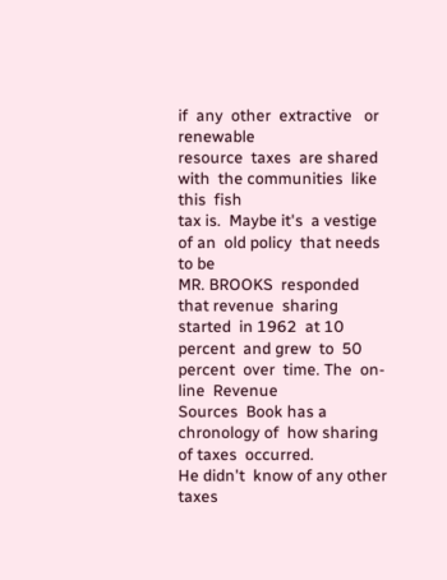if  any  other  extractive   or  renewable
resource  taxes  are shared  with  the communities  like  this  fish
tax is.  Maybe it's  a vestige  of an  old policy  that needs  to be
MR. BROOKS  responded  that revenue  sharing started  in 1962  at 10
percent  and grew  to  50 percent  over  time. The  on-line  Revenue
Sources  Book has a  chronology of  how sharing  of taxes  occurred.
He didn't  know of any other  taxes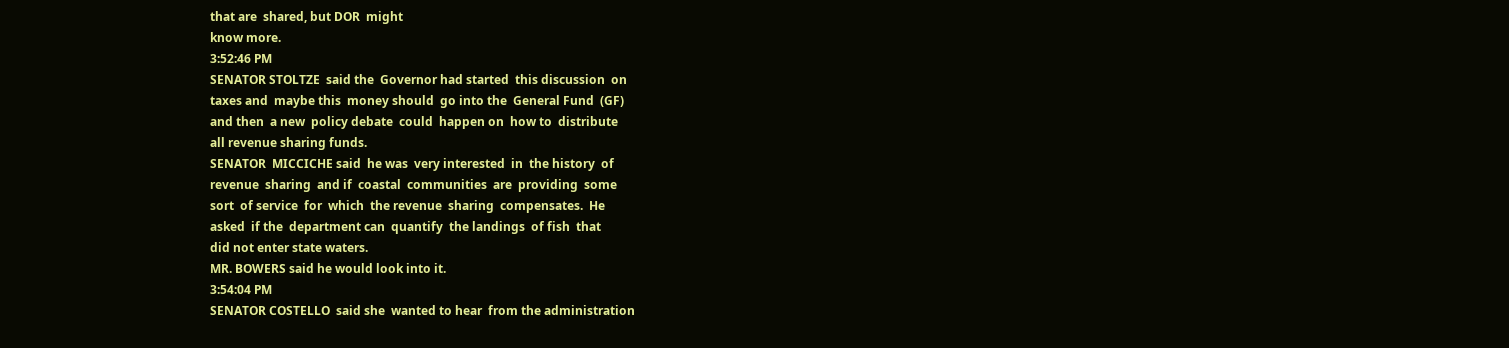that are  shared, but DOR  might
know more.
3:52:46 PM
SENATOR STOLTZE  said the  Governor had started  this discussion  on
taxes and  maybe this  money should  go into the  General Fund  (GF)
and then  a new  policy debate  could  happen on  how to  distribute
all revenue sharing funds.
SENATOR  MICCICHE said  he was  very interested  in  the history  of
revenue  sharing  and if  coastal  communities  are  providing  some
sort  of service  for  which  the revenue  sharing  compensates.  He
asked  if the  department can  quantify  the landings  of fish  that
did not enter state waters.
MR. BOWERS said he would look into it.
3:54:04 PM
SENATOR COSTELLO  said she  wanted to hear  from the administration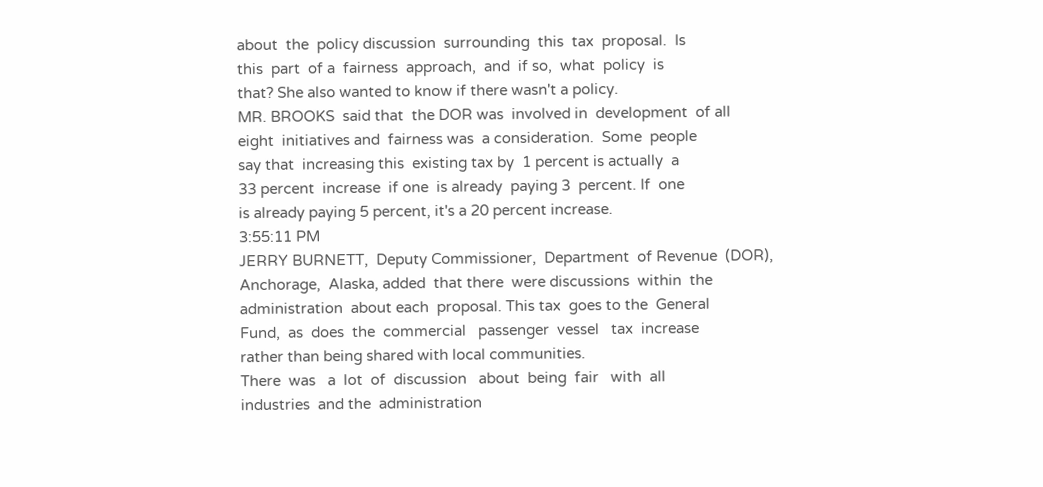about  the  policy discussion  surrounding  this  tax  proposal.  Is
this  part  of a  fairness  approach,  and  if so,  what  policy  is
that? She also wanted to know if there wasn't a policy.
MR. BROOKS  said that  the DOR was  involved in  development  of all
eight  initiatives and  fairness was  a consideration.  Some  people
say that  increasing this  existing tax by  1 percent is actually  a
33 percent  increase  if one  is already  paying 3  percent. If  one
is already paying 5 percent, it's a 20 percent increase.
3:55:11 PM
JERRY BURNETT,  Deputy Commissioner,  Department  of Revenue  (DOR),
Anchorage,  Alaska, added  that there  were discussions  within  the
administration  about each  proposal. This tax  goes to the  General
Fund,  as  does  the  commercial   passenger  vessel   tax  increase
rather than being shared with local communities.
There  was   a  lot  of  discussion   about  being  fair   with  all
industries  and the  administration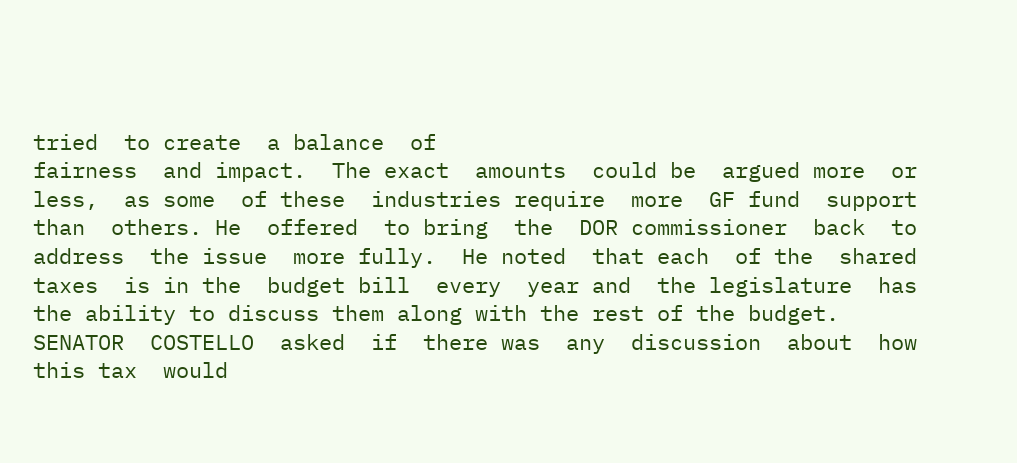tried  to create  a balance  of
fairness  and impact.  The exact  amounts  could be  argued more  or
less,  as some  of these  industries require  more  GF fund  support
than  others. He  offered  to bring  the  DOR commissioner  back  to
address  the issue  more fully.  He noted  that each  of the  shared
taxes  is in the  budget bill  every  year and  the legislature  has
the ability to discuss them along with the rest of the budget.
SENATOR  COSTELLO  asked  if  there was  any  discussion  about  how
this tax  would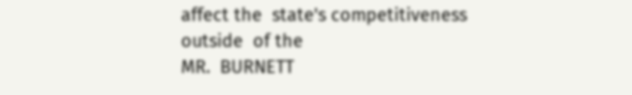affect the  state's competitiveness  outside  of the
MR.  BURNETT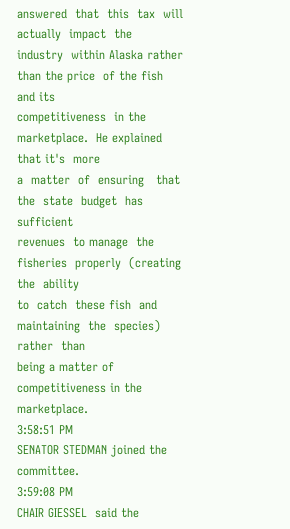answered  that  this  tax  will  actually  impact  the
industry  within Alaska rather  than the price  of the fish  and its
competitiveness  in the  marketplace.  He explained  that it's  more
a  matter  of  ensuring   that  the  state  budget  has   sufficient
revenues  to manage  the fisheries  properly  (creating the  ability
to  catch  these fish  and  maintaining  the  species)  rather  than
being a matter of competitiveness in the marketplace.
3:58:51 PM
SENATOR STEDMAN joined the committee.
3:59:08 PM
CHAIR GIESSEL  said the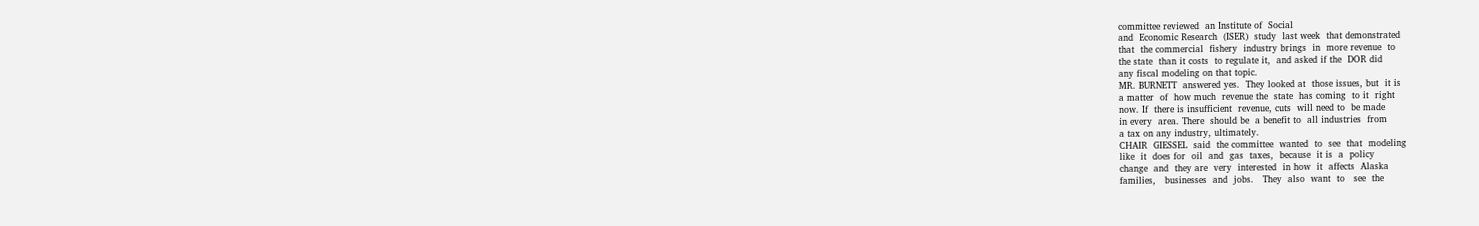committee reviewed  an Institute of  Social
and  Economic Research  (ISER)  study  last week  that demonstrated
that  the commercial  fishery  industry brings  in  more revenue  to
the state  than it costs  to regulate it,  and asked if the  DOR did
any fiscal modeling on that topic.
MR. BURNETT  answered yes.  They looked at  those issues, but  it is
a matter  of  how much  revenue the  state  has coming  to it  right
now. If  there is insufficient  revenue, cuts  will need to  be made
in every  area. There  should be  a benefit to  all industries  from
a tax on any industry, ultimately.
CHAIR  GIESSEL  said  the committee  wanted  to  see  that  modeling
like  it  does for  oil  and  gas  taxes,  because  it is  a  policy
change  and  they are  very  interested  in how  it  affects  Alaska
families,   businesses  and  jobs.   They  also  want  to   see  the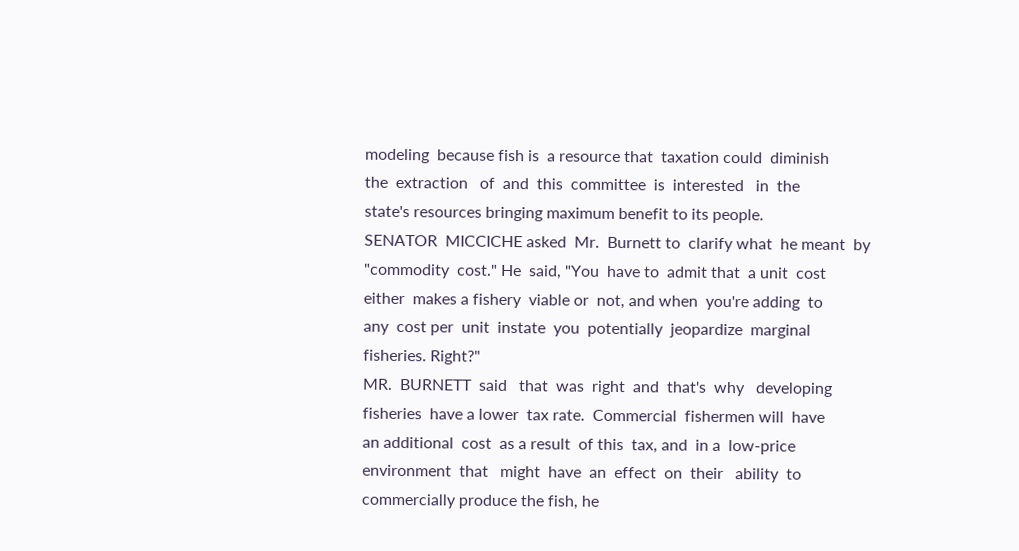modeling  because fish is  a resource that  taxation could  diminish
the  extraction   of  and  this  committee  is  interested   in  the
state's resources bringing maximum benefit to its people.
SENATOR  MICCICHE asked  Mr.  Burnett to  clarify what  he meant  by
"commodity  cost." He  said, "You  have to  admit that  a unit  cost
either  makes a fishery  viable or  not, and when  you're adding  to
any  cost per  unit  instate  you  potentially  jeopardize  marginal
fisheries. Right?"
MR.  BURNETT  said   that  was  right  and  that's  why   developing
fisheries  have a lower  tax rate.  Commercial  fishermen will  have
an additional  cost  as a result  of this  tax, and  in a  low-price
environment  that   might  have  an  effect  on  their   ability  to
commercially produce the fish, he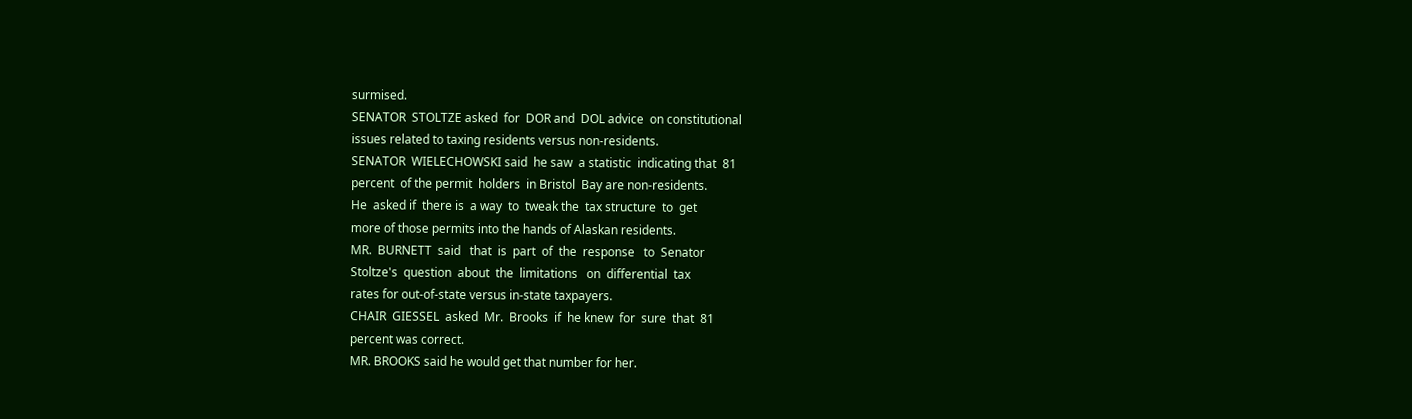surmised.
SENATOR  STOLTZE asked  for  DOR and  DOL advice  on constitutional
issues related to taxing residents versus non-residents.
SENATOR  WIELECHOWSKI said  he saw  a statistic  indicating that  81
percent  of the permit  holders  in Bristol  Bay are non-residents.
He  asked if  there is  a way  to  tweak the  tax structure  to  get
more of those permits into the hands of Alaskan residents.
MR.  BURNETT  said   that  is  part  of  the  response   to  Senator
Stoltze's  question  about  the  limitations   on  differential  tax
rates for out-of-state versus in-state taxpayers.
CHAIR  GIESSEL  asked  Mr.  Brooks  if  he knew  for  sure  that  81
percent was correct.
MR. BROOKS said he would get that number for her.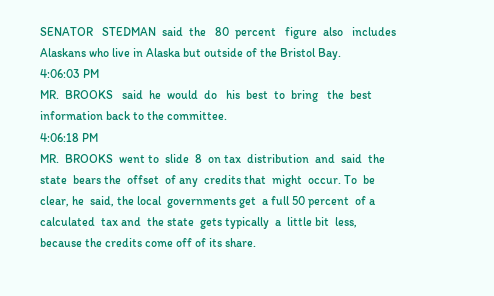SENATOR   STEDMAN  said  the   80  percent   figure  also   includes
Alaskans who live in Alaska but outside of the Bristol Bay.
4:06:03 PM
MR.  BROOKS   said  he  would  do   his  best  to  bring   the  best
information back to the committee.
4:06:18 PM
MR.  BROOKS  went to  slide  8  on tax  distribution  and  said  the
state  bears the  offset  of any  credits that  might  occur. To  be
clear, he  said, the local  governments get  a full 50 percent  of a
calculated  tax and  the state  gets typically  a  little bit  less,
because the credits come off of its share.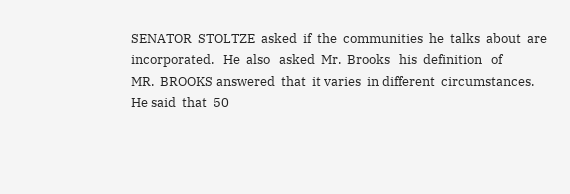SENATOR  STOLTZE  asked  if  the  communities  he  talks  about  are
incorporated.   He  also   asked  Mr.  Brooks   his  definition   of
MR.  BROOKS answered  that  it varies  in different  circumstances.
He said  that  50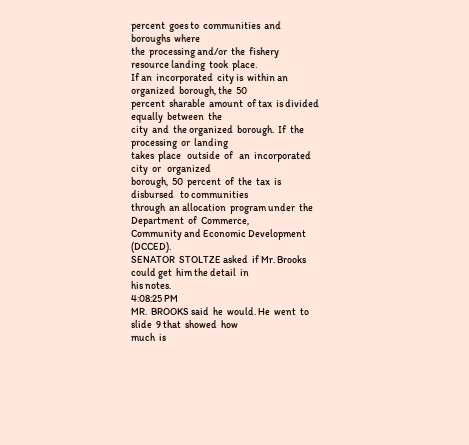percent  goes to  communities  and boroughs  where
the  processing and/or  the  fishery  resource landing  took  place.
If an  incorporated  city is  within an  organized  borough, the  50
percent  sharable  amount  of tax  is divided  equally  between  the
city  and  the organized  borough.  If  the  processing  or  landing
takes  place   outside  of   an  incorporated   city  or   organized
borough,  50  percent  of  the  tax  is  disbursed   to communities
through  an allocation  program under  the Department  of  Commerce,
Community and Economic Development (DCCED).
SENATOR  STOLTZE asked  if Mr. Brooks  could get  him the detail  in
his notes.
4:08:25 PM
MR.  BROOKS said  he  would. He  went  to slide  9 that  showed  how
much  is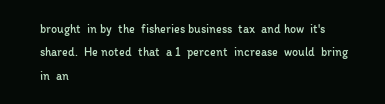brought  in by  the  fisheries business  tax  and how  it's
shared.  He noted  that  a 1  percent  increase  would  bring in  an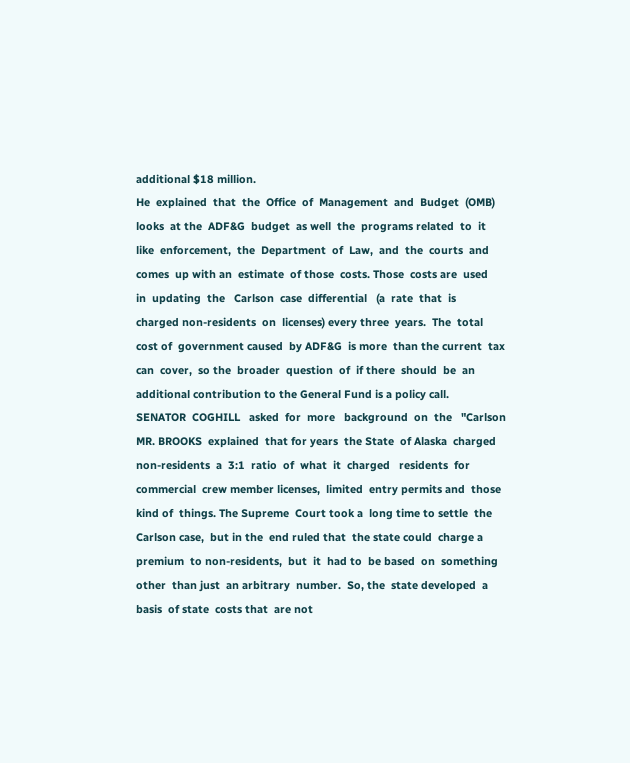additional $18 million.
He  explained  that  the  Office  of  Management  and  Budget  (OMB)
looks  at the  ADF&G  budget  as well  the  programs related  to  it
like  enforcement,  the  Department  of  Law,  and  the  courts  and
comes  up with an  estimate  of those  costs. Those  costs are  used
in  updating  the   Carlson  case  differential   (a  rate  that  is
charged non-residents  on  licenses) every three  years.  The  total
cost of  government caused  by ADF&G  is more  than the current  tax
can  cover,  so the  broader  question  of  if there  should  be  an
additional contribution to the General Fund is a policy call.
SENATOR  COGHILL   asked  for  more   background  on  the   "Carlson
MR. BROOKS  explained  that for years  the State  of Alaska  charged
non-residents  a  3:1  ratio  of  what  it  charged   residents  for
commercial  crew member licenses,  limited  entry permits and  those
kind of  things. The Supreme  Court took a  long time to settle  the
Carlson case,  but in the  end ruled that  the state could  charge a
premium  to non-residents,  but  it  had to  be based  on  something
other  than just  an arbitrary  number.  So, the  state developed  a
basis  of state  costs that  are not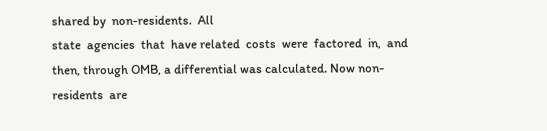shared by  non-residents.  All
state  agencies  that  have related  costs  were  factored  in,  and
then, through OMB, a differential was calculated. Now non-
residents  are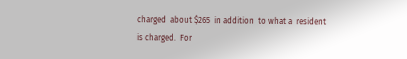charged  about $265  in addition  to what a  resident
is charged.  For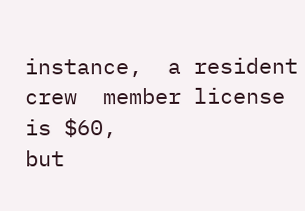instance,  a resident crew  member license  is $60,
but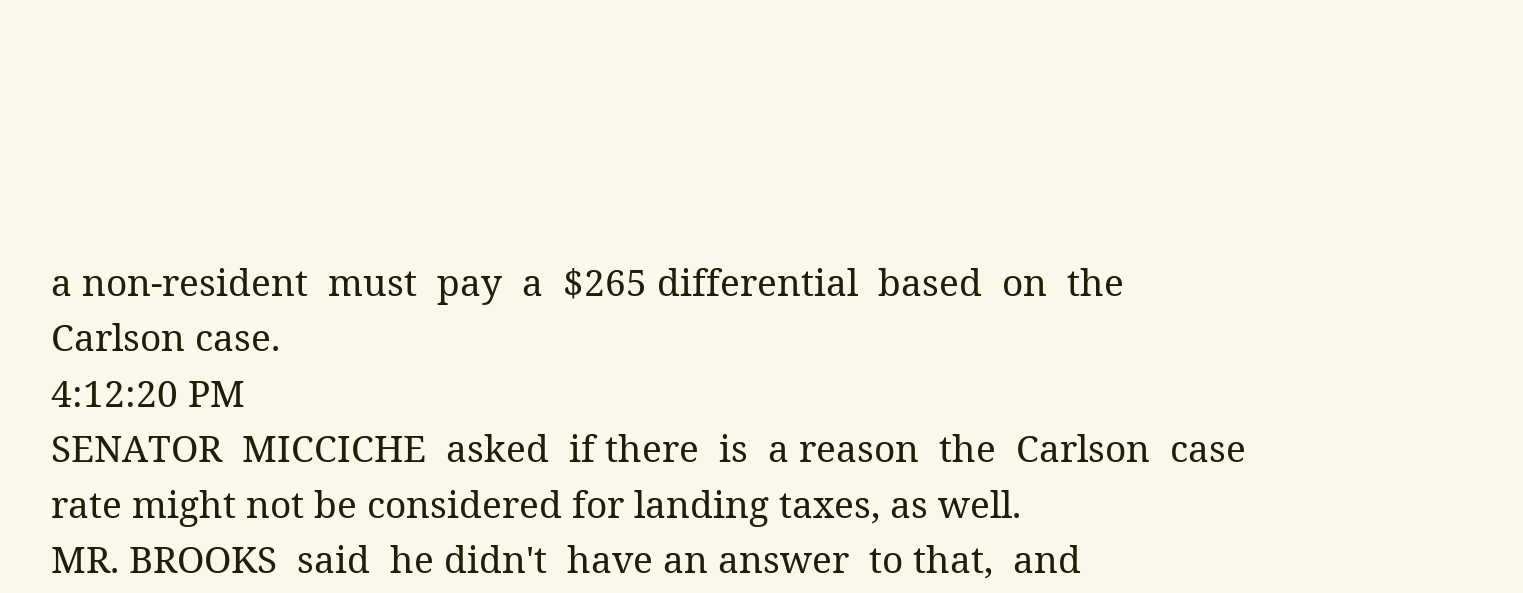a non-resident  must  pay  a  $265 differential  based  on  the
Carlson case.
4:12:20 PM
SENATOR  MICCICHE  asked  if there  is  a reason  the  Carlson  case
rate might not be considered for landing taxes, as well.
MR. BROOKS  said  he didn't  have an answer  to that,  and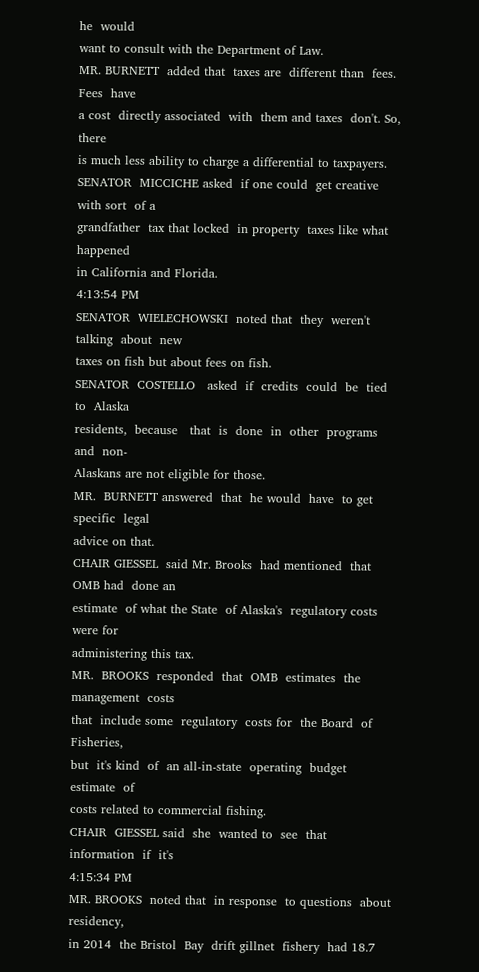he  would
want to consult with the Department of Law.
MR. BURNETT  added that  taxes are  different than  fees. Fees  have
a cost  directly associated  with  them and taxes  don't. So,  there
is much less ability to charge a differential to taxpayers.
SENATOR  MICCICHE asked  if one could  get creative  with sort  of a
grandfather  tax that locked  in property  taxes like what  happened
in California and Florida.
4:13:54 PM
SENATOR  WIELECHOWSKI  noted that  they  weren't talking  about  new
taxes on fish but about fees on fish.
SENATOR  COSTELLO   asked  if  credits  could  be  tied   to  Alaska
residents,  because   that  is  done  in  other  programs  and  non-
Alaskans are not eligible for those.
MR.  BURNETT answered  that  he would  have  to get  specific  legal
advice on that.
CHAIR GIESSEL  said Mr. Brooks  had mentioned  that OMB had  done an
estimate  of what the State  of Alaska's  regulatory costs  were for
administering this tax.
MR.  BROOKS  responded  that  OMB  estimates  the  management  costs
that  include some  regulatory  costs for  the Board  of  Fisheries,
but  it's kind  of  an all-in-state  operating  budget  estimate  of
costs related to commercial fishing.
CHAIR  GIESSEL said  she  wanted to  see  that information  if  it's
4:15:34 PM
MR. BROOKS  noted that  in response  to questions  about  residency,
in 2014  the Bristol  Bay  drift gillnet  fishery  had 18.7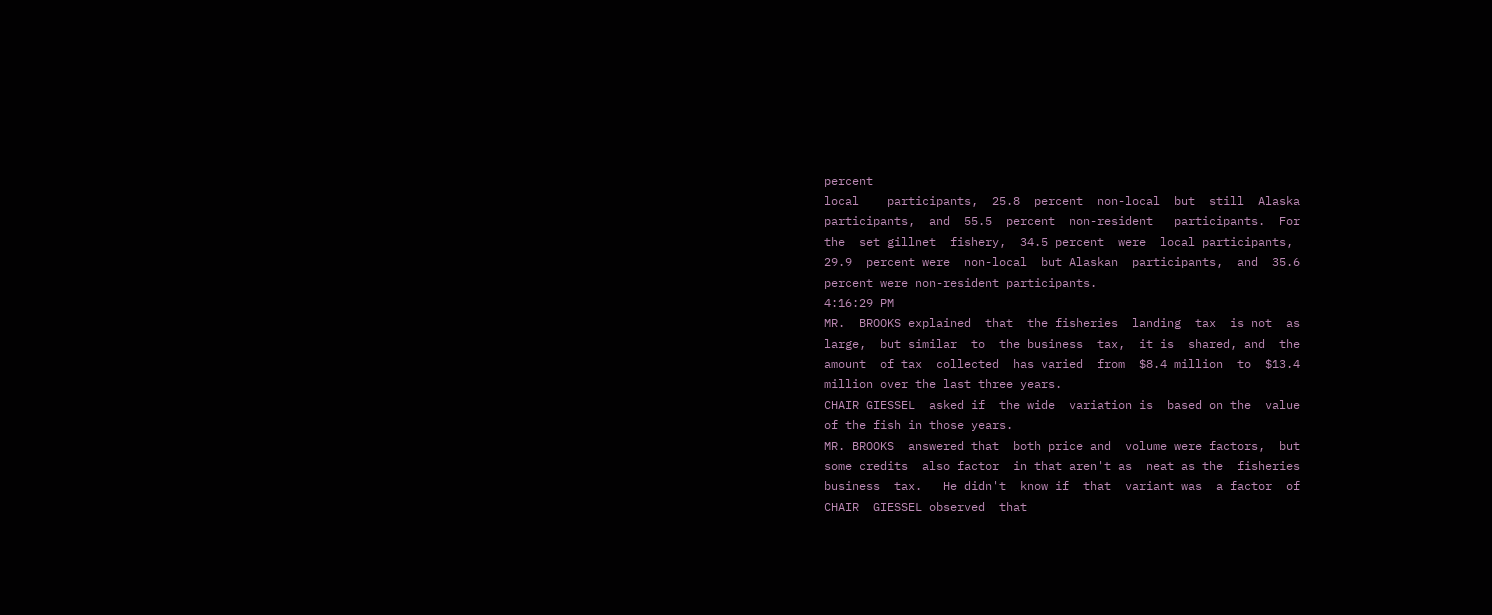percent
local    participants,  25.8  percent  non-local  but  still  Alaska
participants,  and  55.5  percent  non-resident   participants.  For
the  set gillnet  fishery,  34.5 percent  were  local participants,
29.9  percent were  non-local  but Alaskan  participants,  and  35.6
percent were non-resident participants.
4:16:29 PM
MR.  BROOKS explained  that  the fisheries  landing  tax  is not  as
large,  but similar  to  the business  tax,  it is  shared, and  the
amount  of tax  collected  has varied  from  $8.4 million  to  $13.4
million over the last three years.
CHAIR GIESSEL  asked if  the wide  variation is  based on the  value
of the fish in those years.
MR. BROOKS  answered that  both price and  volume were factors,  but
some credits  also factor  in that aren't as  neat as the  fisheries
business  tax.   He didn't  know if  that  variant was  a factor  of
CHAIR  GIESSEL observed  that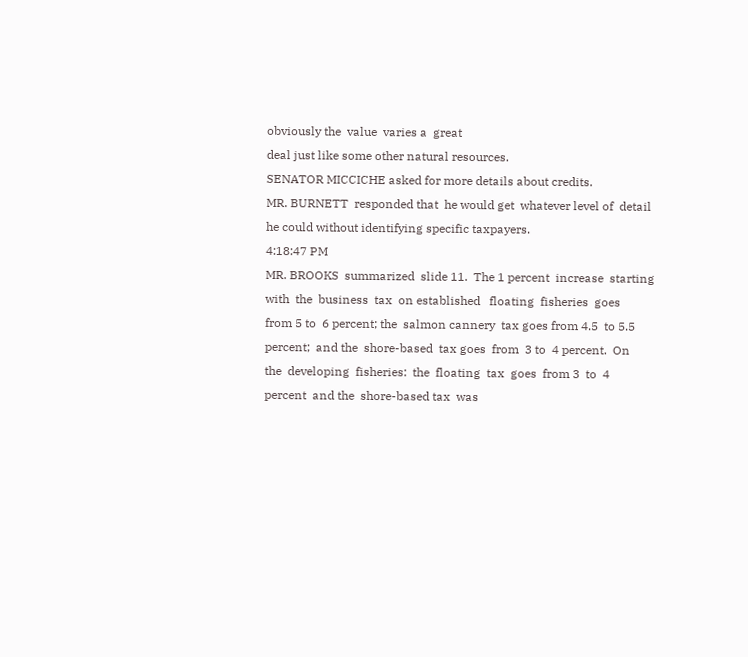obviously the  value  varies a  great
deal just like some other natural resources.
SENATOR MICCICHE asked for more details about credits.
MR. BURNETT  responded that  he would get  whatever level of  detail
he could without identifying specific taxpayers.
4:18:47 PM
MR. BROOKS  summarized  slide 11.  The 1 percent  increase  starting
with  the  business  tax  on established   floating  fisheries  goes
from 5 to  6 percent; the  salmon cannery  tax goes from 4.5  to 5.5
percent;  and the  shore-based  tax goes  from  3 to  4 percent.  On
the  developing  fisheries:  the  floating  tax  goes  from 3  to  4
percent  and the  shore-based tax  was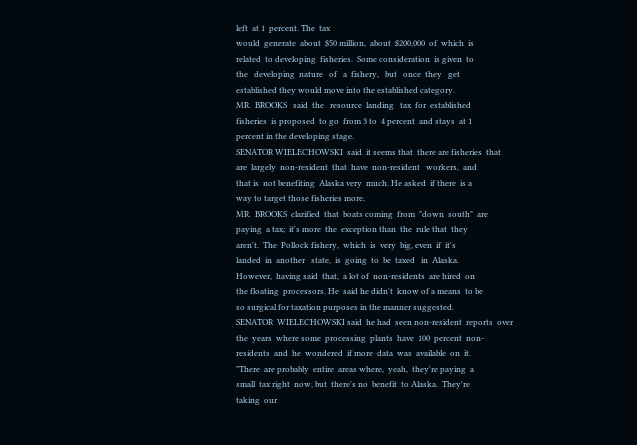left  at 1  percent. The  tax
would  generate  about  $50 million,  about  $200,000  of  which  is
related  to developing  fisheries.  Some consideration  is given  to
the   developing  nature   of   a  fishery,   but   once  they   get
established they would move into the established category.
MR.  BROOKS   said  the   resource  landing   tax  for  established
fisheries  is proposed  to go  from 3 to  4 percent  and stays  at 1
percent in the developing stage.
SENATOR WIELECHOWSKI  said  it seems that  there are fisheries  that
are  largely  non-resident  that  have  non-resident   workers,  and
that is  not benefiting  Alaska very  much. He asked  if there  is a
way to target those fisheries more.
MR.  BROOKS  clarified  that  boats coming  from  "down  south"  are
paying  a tax;  it's more  the  exception than  the  rule that  they
aren't.  The  Pollock fishery,  which  is  very  big, even  if  it's
landed  in  another   state,  is  going  to  be  taxed   in  Alaska.
However,  having said  that,  a lot of  non-residents  are hired  on
the floating  processors. He  said he didn't  know of a means  to be
so surgical for taxation purposes in the manner suggested.
SENATOR  WIELECHOWSKI said  he had  seen non-resident  reports  over
the  years  where some  processing  plants  have  100  percent  non-
residents  and  he  wondered  if more  data  was  available  on  it.
"There  are probably  entire  areas where,  yeah,  they're paying  a
small  tax right  now, but  there's no  benefit  to Alaska.  They're
taking  our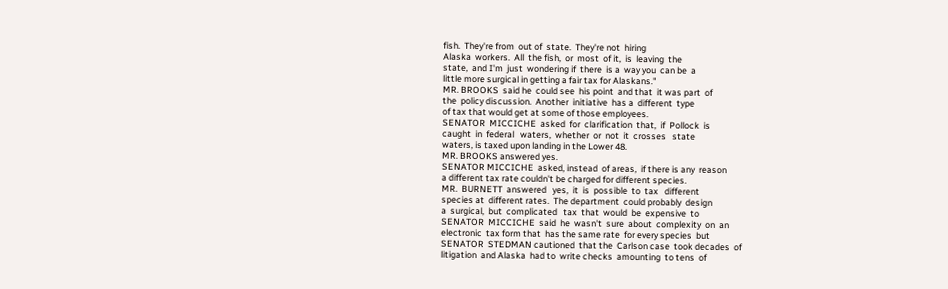fish.  They're from  out of  state.  They're not  hiring
Alaska  workers.  All  the fish,  or  most  of it,  is  leaving  the
state,  and I'm  just  wondering if  there  is a  way you  can be  a
little more surgical in getting a fair tax for Alaskans."
MR. BROOKS  said he  could see  his point  and that  it was part  of
the  policy discussion.  Another  initiative  has a  different  type
of tax that would get at some of those employees.
SENATOR  MICCICHE  asked  for  clarification  that,  if  Pollock  is
caught  in  federal   waters,  whether  or  not  it  crosses   state
waters, is taxed upon landing in the Lower 48.
MR. BROOKS answered yes.
SENATOR MICCICHE  asked, instead  of areas,  if there is any  reason
a different tax rate couldn't be charged for different species.
MR.  BURNETT  answered   yes,  it  is  possible  to  tax   different
species at  different rates.  The department  could probably  design
a  surgical,  but  complicated   tax  that  would  be  expensive  to
SENATOR  MICCICHE  said  he  wasn't  sure  about  complexity  on  an
electronic  tax form that  has the same rate  for every species  but
SENATOR  STEDMAN cautioned  that the  Carlson case  took decades  of
litigation  and Alaska  had to  write checks  amounting  to tens  of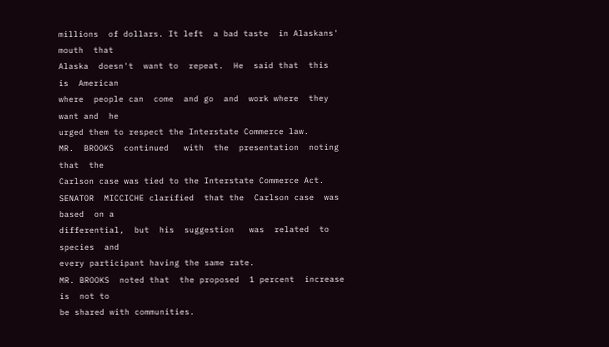millions  of dollars. It left  a bad taste  in Alaskans' mouth  that
Alaska  doesn't  want to  repeat.  He  said that  this  is  American
where  people can  come  and go  and  work where  they  want and  he
urged them to respect the Interstate Commerce law.
MR.  BROOKS  continued   with  the  presentation  noting   that  the
Carlson case was tied to the Interstate Commerce Act.
SENATOR  MICCICHE clarified  that the  Carlson case  was based  on a
differential,  but  his  suggestion   was  related  to  species  and
every participant having the same rate.
MR. BROOKS  noted that  the proposed  1 percent  increase is  not to
be shared with communities.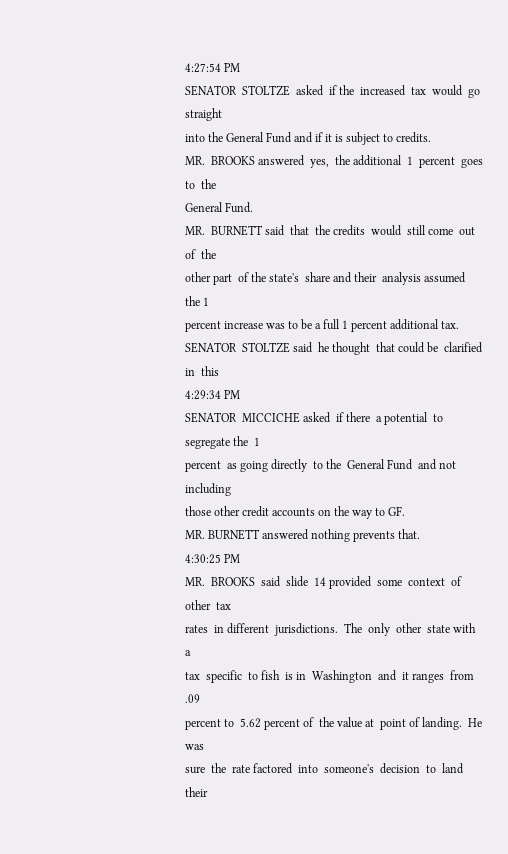4:27:54 PM
SENATOR  STOLTZE  asked  if the  increased  tax  would  go  straight
into the General Fund and if it is subject to credits.
MR.  BROOKS answered  yes,  the additional  1  percent  goes to  the
General Fund.
MR.  BURNETT said  that  the credits  would  still come  out of  the
other part  of the state's  share and their  analysis assumed  the 1
percent increase was to be a full 1 percent additional tax.
SENATOR  STOLTZE said  he thought  that could be  clarified in  this
4:29:34 PM
SENATOR  MICCICHE asked  if there  a potential  to  segregate the  1
percent  as going directly  to the  General Fund  and not  including
those other credit accounts on the way to GF.
MR. BURNETT answered nothing prevents that.
4:30:25 PM
MR.  BROOKS  said  slide  14 provided  some  context  of  other  tax
rates  in different  jurisdictions.  The  only  other  state with  a
tax  specific  to fish  is in  Washington  and  it ranges  from  .09
percent to  5.62 percent of  the value at  point of landing.  He was
sure  the  rate factored  into  someone's  decision  to  land  their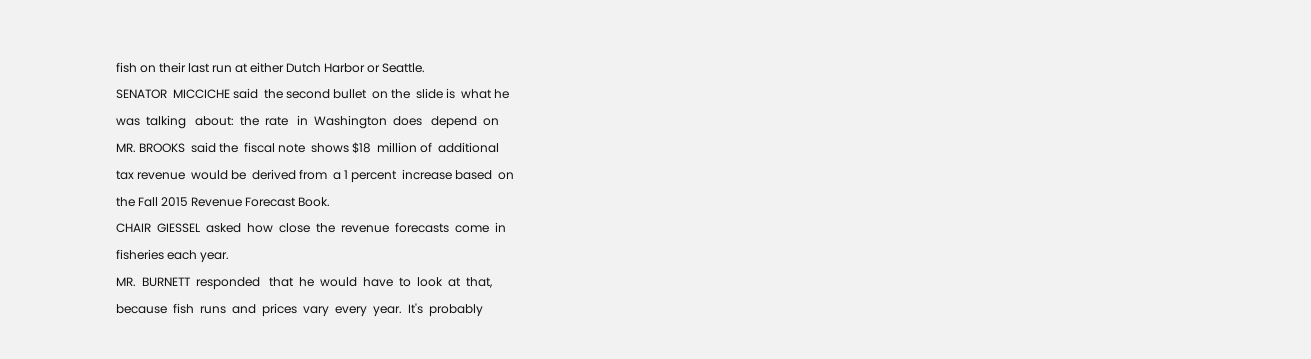fish on their last run at either Dutch Harbor or Seattle.
SENATOR  MICCICHE said  the second bullet  on the  slide is  what he
was  talking   about:  the  rate   in  Washington  does   depend  on
MR. BROOKS  said the  fiscal note  shows $18  million of  additional
tax revenue  would be  derived from  a 1 percent  increase based  on
the Fall 2015 Revenue Forecast Book.
CHAIR  GIESSEL  asked  how  close  the  revenue  forecasts  come  in
fisheries each year.
MR.  BURNETT  responded   that  he  would  have  to  look  at  that,
because  fish  runs  and  prices  vary  every  year.  It's  probably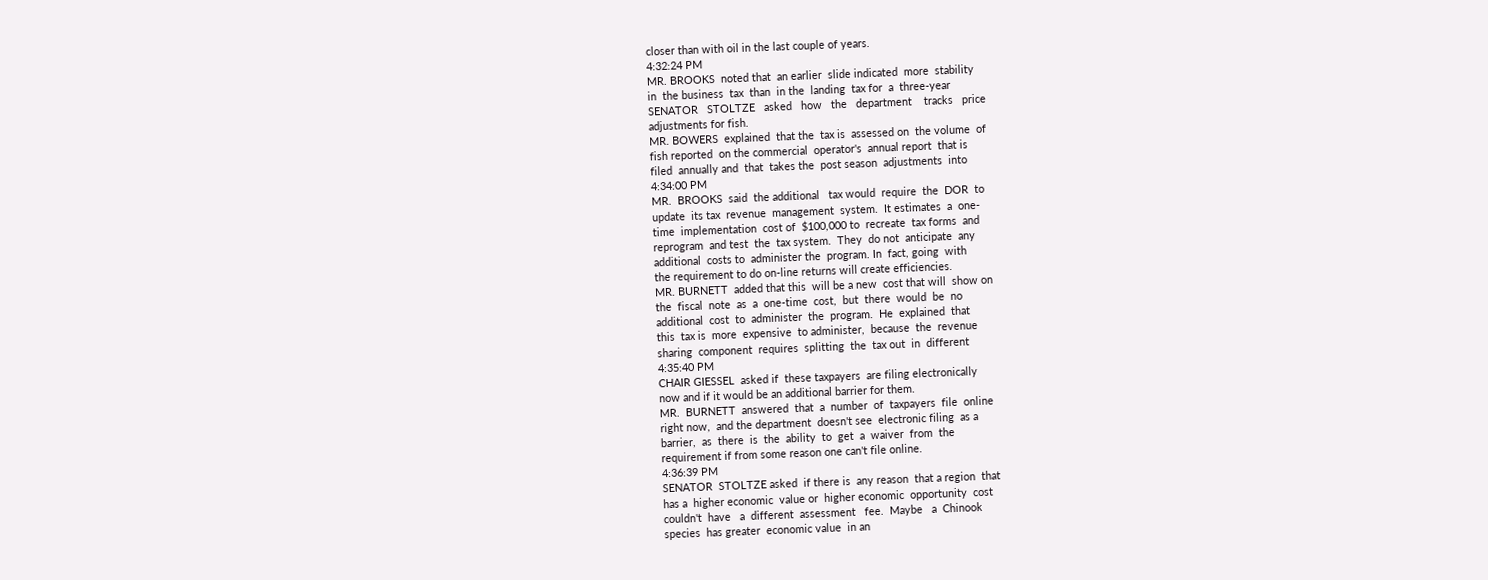closer than with oil in the last couple of years.
4:32:24 PM
MR. BROOKS  noted that  an earlier  slide indicated  more  stability
in  the business  tax  than  in the  landing  tax for  a  three-year
SENATOR   STOLTZE   asked   how   the   department    tracks   price
adjustments for fish.
MR. BOWERS  explained  that the  tax is  assessed on  the volume  of
fish reported  on the commercial  operator's  annual report  that is
filed  annually and  that  takes the  post season  adjustments  into
4:34:00 PM
MR.  BROOKS  said  the additional   tax would  require  the  DOR  to
update  its tax  revenue  management  system.  It estimates  a  one-
time  implementation  cost of  $100,000 to  recreate  tax forms  and
reprogram  and test  the  tax system.  They  do not  anticipate  any
additional  costs to  administer the  program. In  fact, going  with
the requirement to do on-line returns will create efficiencies.
MR. BURNETT  added that this  will be a new  cost that will  show on
the  fiscal  note  as  a  one-time  cost,  but  there  would  be  no
additional  cost  to  administer  the  program.  He  explained  that
this  tax is  more  expensive  to administer,  because  the  revenue
sharing  component  requires  splitting  the  tax out  in  different
4:35:40 PM
CHAIR GIESSEL  asked if  these taxpayers  are filing electronically
now and if it would be an additional barrier for them.
MR.  BURNETT  answered  that  a  number  of  taxpayers  file  online
right now,  and the department  doesn't see  electronic filing  as a
barrier,  as  there  is  the  ability  to  get  a  waiver  from  the
requirement if from some reason one can't file online.
4:36:39 PM
SENATOR  STOLTZE asked  if there is  any reason  that a region  that
has a  higher economic  value or  higher economic  opportunity  cost
couldn't  have   a  different  assessment   fee.  Maybe   a  Chinook
species  has greater  economic value  in an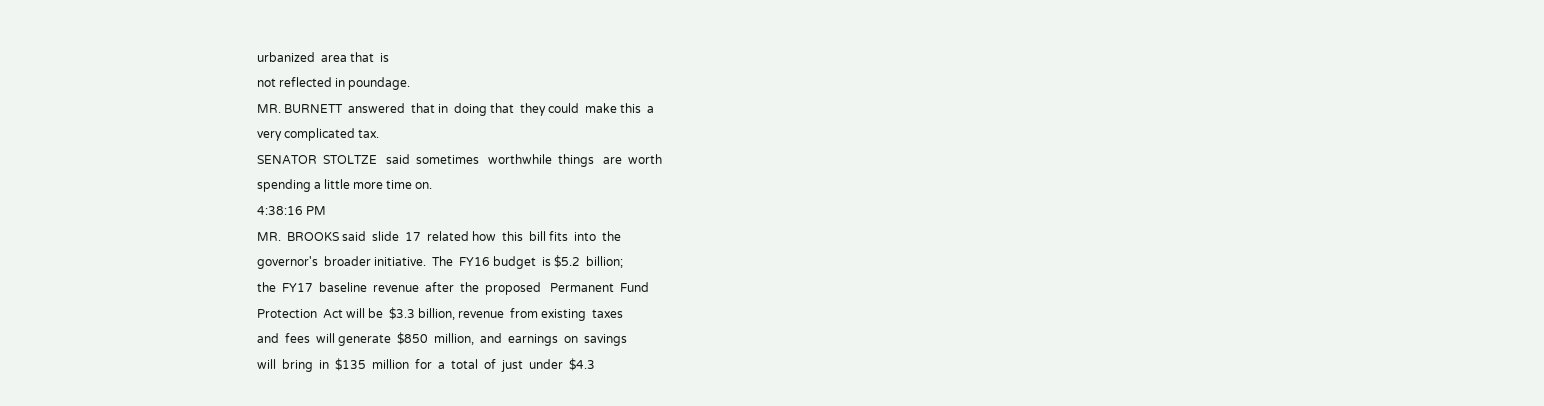urbanized  area that  is
not reflected in poundage.
MR. BURNETT  answered  that in  doing that  they could  make this  a
very complicated tax.
SENATOR  STOLTZE   said  sometimes   worthwhile  things   are  worth
spending a little more time on.
4:38:16 PM
MR.  BROOKS said  slide  17  related how  this  bill fits  into  the
governor's  broader initiative.  The  FY16 budget  is $5.2  billion;
the  FY17  baseline  revenue  after  the  proposed   Permanent  Fund
Protection  Act will be  $3.3 billion, revenue  from existing  taxes
and  fees  will generate  $850  million,  and  earnings  on  savings
will  bring  in  $135  million  for  a  total  of  just  under  $4.3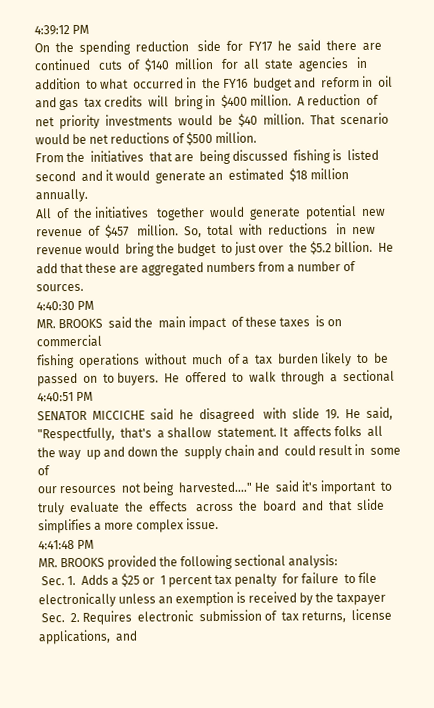4:39:12 PM
On  the  spending  reduction   side  for  FY17  he  said  there  are
continued   cuts  of  $140  million   for  all  state  agencies   in
addition  to what  occurred in  the FY16  budget and  reform in  oil
and gas  tax credits  will  bring in  $400 million.  A reduction  of
net  priority  investments  would  be  $40  million.  That  scenario
would be net reductions of $500 million.
From the  initiatives  that are  being discussed  fishing is  listed
second  and it would  generate an  estimated  $18 million  annually.
All  of  the initiatives   together  would  generate  potential  new
revenue  of  $457   million.  So,  total  with  reductions   in  new
revenue would  bring the budget  to just over  the $5.2 billion.  He
add that these are aggregated numbers from a number of sources.
4:40:30 PM
MR. BROOKS  said the  main impact  of these taxes  is on  commercial
fishing  operations  without  much  of a  tax  burden likely  to  be
passed  on  to buyers.  He  offered  to  walk  through  a  sectional
4:40:51 PM
SENATOR  MICCICHE  said  he  disagreed   with  slide  19.  He  said,
"Respectfully,  that's  a shallow  statement. It  affects folks  all
the way  up and down the  supply chain and  could result in  some of
our resources  not being  harvested...." He  said it's important  to
truly  evaluate  the  effects   across  the  board  and  that  slide
simplifies a more complex issue.
4:41:48 PM
MR. BROOKS provided the following sectional analysis:
 Sec. 1.  Adds a $25 or  1 percent tax penalty  for failure  to file
electronically unless an exemption is received by the taxpayer
 Sec.  2. Requires  electronic  submission of  tax returns,  license
applications,  and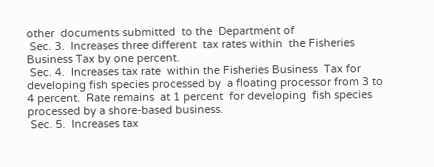other  documents submitted  to the  Department of
 Sec. 3.  Increases three different  tax rates within  the Fisheries
Business Tax by one percent.
 Sec. 4.  Increases tax rate  within the Fisheries Business  Tax for
developing fish species processed by  a floating processor from 3 to
4 percent.  Rate remains  at 1 percent  for developing  fish species
processed by a shore-based business.
 Sec. 5.  Increases tax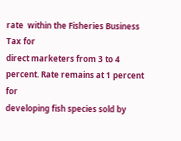rate  within the Fisheries Business  Tax for
direct marketers from 3 to 4  percent. Rate remains at 1 percent for
developing fish species sold by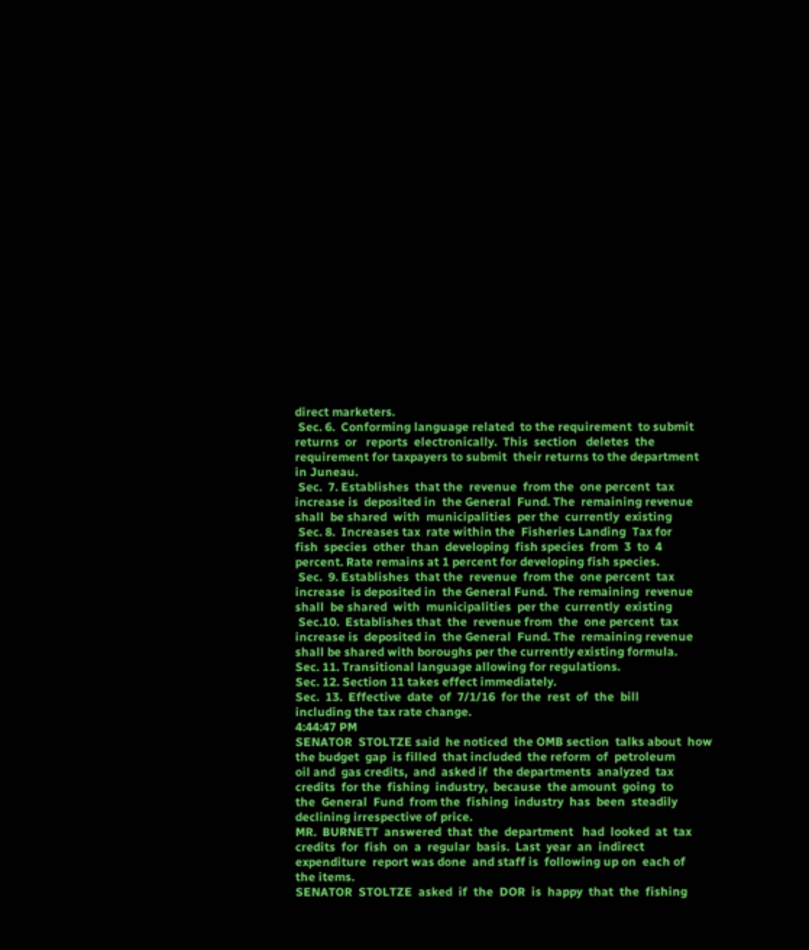direct marketers.
 Sec. 6.  Conforming language related  to the requirement  to submit
returns  or   reports  electronically.  This  section   deletes  the
requirement for taxpayers to submit  their returns to the department
in Juneau.
 Sec.  7. Establishes  that the  revenue  from the  one percent  tax
increase is  deposited in  the General  Fund. The  remaining revenue
shall  be shared  with  municipalities  per the  currently  existing
 Sec. 8.  Increases tax  rate within the  Fisheries Landing  Tax for
fish  species  other  than  developing  fish species  from  3  to  4
percent. Rate remains at 1 percent for developing fish species.
 Sec.  9. Establishes  that the  revenue  from the  one percent  tax
increase  is deposited in  the General Fund.  The remaining  revenue
shall  be shared  with  municipalities  per the  currently  existing
 Sec.10.  Establishes that  the  revenue from  the  one percent  tax
increase is  deposited in  the General  Fund. The  remaining revenue
shall be shared with boroughs per the currently existing formula.
Sec. 11. Transitional language allowing for regulations.
Sec. 12. Section 11 takes effect immediately.
Sec.  13.  Effective  date  of  7/1/16  for the  rest  of  the  bill
including the tax rate change.
4:44:47 PM
SENATOR  STOLTZE said  he noticed  the OMB section  talks about  how
the budget  gap  is filled  that included  the reform  of  petroleum
oil and  gas credits,  and  asked if  the departments  analyzed  tax
credits  for the  fishing  industry,  because  the amount  going  to
the  General  Fund  from the  fishing  industry  has  been  steadily
declining irrespective of price.
MR.  BURNETT  answered  that  the  department   had  looked  at  tax
credits  for  fish  on  a  regular  basis.  Last  year  an  indirect
expenditure  report was done  and staff is  following up on  each of
the items.
SENATOR  STOLTZE  asked  if  the  DOR  is  happy  that  the  fishing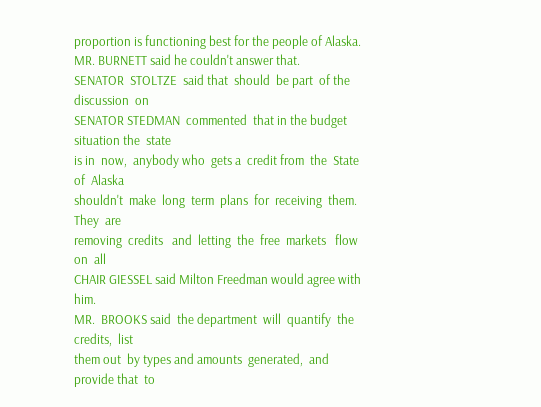proportion is functioning best for the people of Alaska.
MR. BURNETT said he couldn't answer that.
SENATOR  STOLTZE  said that  should  be part  of the  discussion  on
SENATOR STEDMAN  commented  that in the budget  situation the  state
is in  now,  anybody who  gets a  credit from  the  State of  Alaska
shouldn't  make  long  term  plans  for  receiving  them.  They  are
removing  credits   and  letting  the  free  markets   flow  on  all
CHAIR GIESSEL said Milton Freedman would agree with him.
MR.  BROOKS said  the department  will  quantify  the credits,  list
them out  by types and amounts  generated,  and provide that  to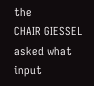the
CHAIR GIESSEL  asked what  input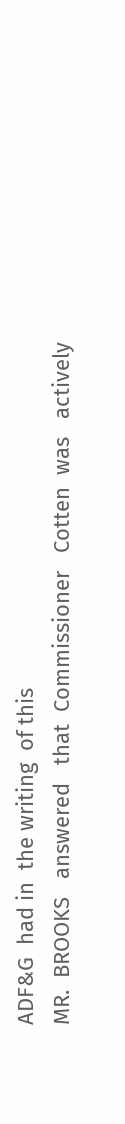ADF&G  had in  the writing  of this
MR.  BROOKS   answered   that  Commissioner   Cotten  was   actively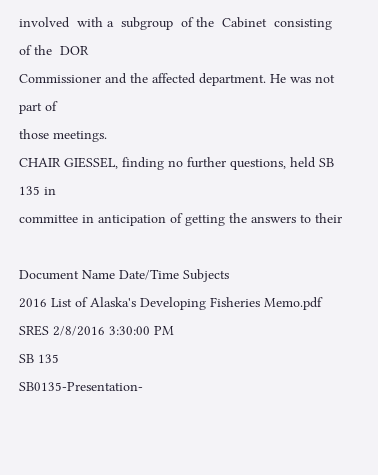involved  with a  subgroup  of the  Cabinet  consisting  of the  DOR
Commissioner and the affected department. He was not part of
those meetings.
CHAIR GIESSEL, finding no further questions, held SB 135 in
committee in anticipation of getting the answers to their

Document Name Date/Time Subjects
2016 List of Alaska's Developing Fisheries Memo.pdf SRES 2/8/2016 3:30:00 PM
SB 135
SB0135-Presentation-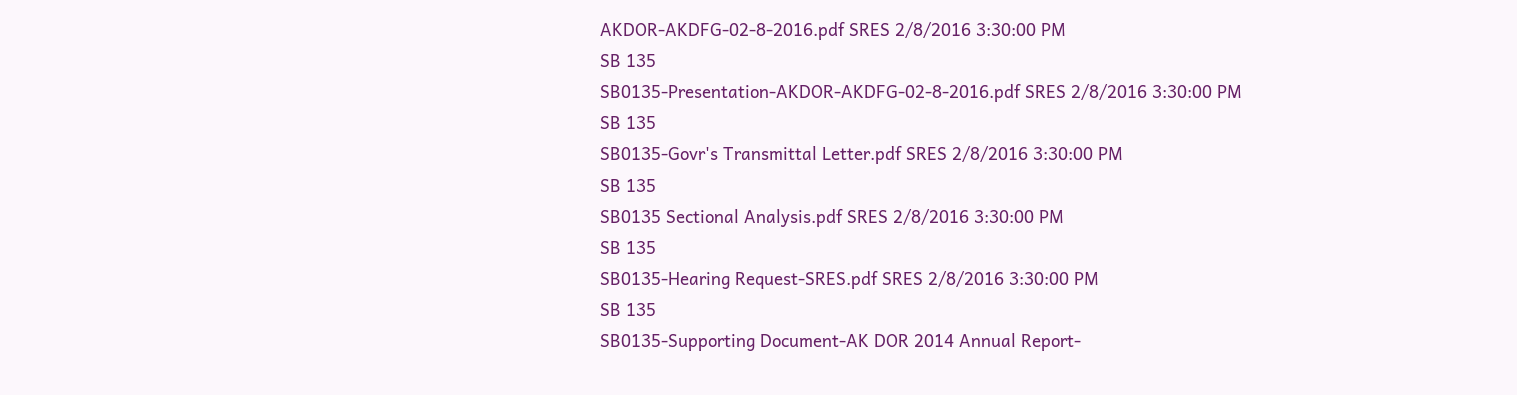AKDOR-AKDFG-02-8-2016.pdf SRES 2/8/2016 3:30:00 PM
SB 135
SB0135-Presentation-AKDOR-AKDFG-02-8-2016.pdf SRES 2/8/2016 3:30:00 PM
SB 135
SB0135-Govr's Transmittal Letter.pdf SRES 2/8/2016 3:30:00 PM
SB 135
SB0135 Sectional Analysis.pdf SRES 2/8/2016 3:30:00 PM
SB 135
SB0135-Hearing Request-SRES.pdf SRES 2/8/2016 3:30:00 PM
SB 135
SB0135-Supporting Document-AK DOR 2014 Annual Report-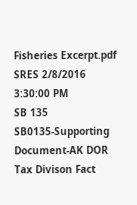Fisheries Excerpt.pdf SRES 2/8/2016 3:30:00 PM
SB 135
SB0135-Supporting Document-AK DOR Tax Divison Fact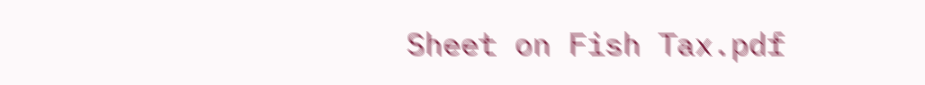Sheet on Fish Tax.pdf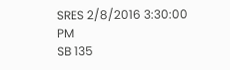SRES 2/8/2016 3:30:00 PM
SB 135